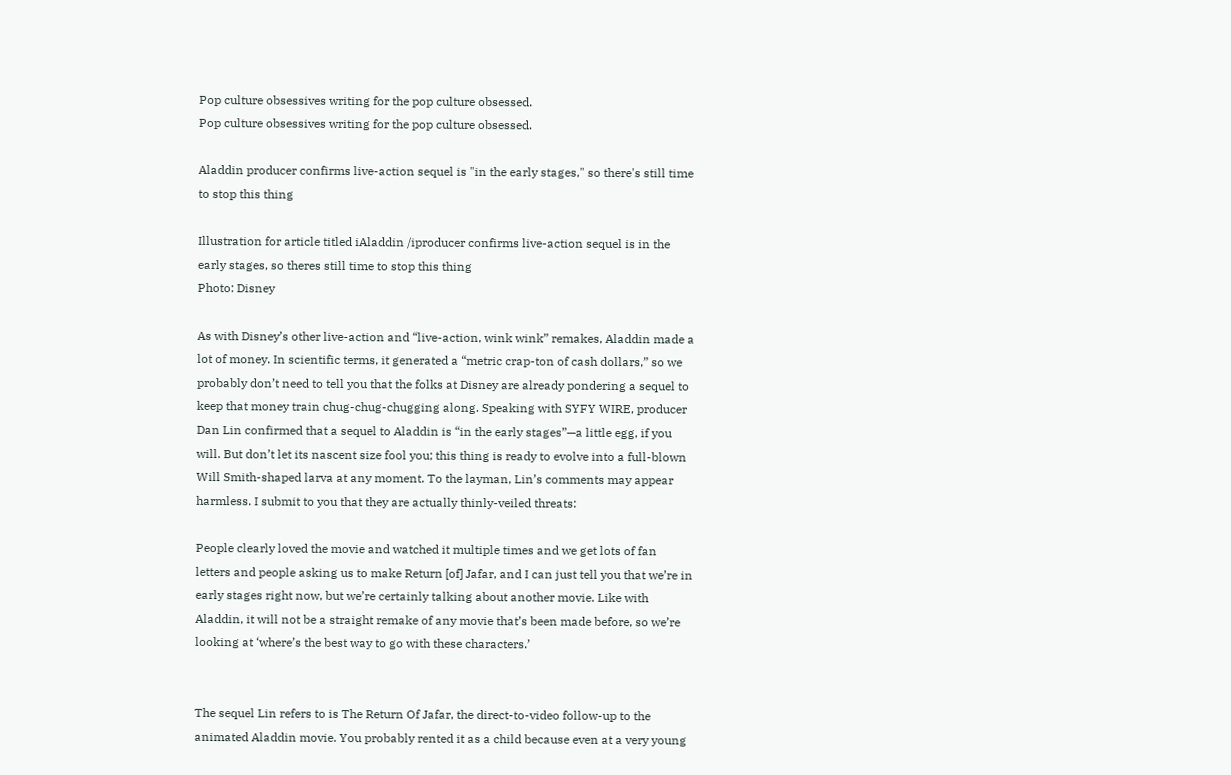Pop culture obsessives writing for the pop culture obsessed.
Pop culture obsessives writing for the pop culture obsessed.

Aladdin producer confirms live-action sequel is "in the early stages," so there's still time to stop this thing

Illustration for article titled iAladdin /iproducer confirms live-action sequel is in the early stages, so theres still time to stop this thing
Photo: Disney

As with Disney’s other live-action and “live-action, wink wink” remakes, Aladdin made a lot of money. In scientific terms, it generated a “metric crap-ton of cash dollars,” so we probably don’t need to tell you that the folks at Disney are already pondering a sequel to keep that money train chug-chug-chugging along. Speaking with SYFY WIRE, producer Dan Lin confirmed that a sequel to Aladdin is “in the early stages”—a little egg, if you will. But don’t let its nascent size fool you; this thing is ready to evolve into a full-blown Will Smith-shaped larva at any moment. To the layman, Lin’s comments may appear harmless. I submit to you that they are actually thinly-veiled threats:

People clearly loved the movie and watched it multiple times and we get lots of fan letters and people asking us to make Return [of] Jafar, and I can just tell you that we’re in early stages right now, but we’re certainly talking about another movie. Like with Aladdin, it will not be a straight remake of any movie that’s been made before, so we’re looking at ‘where’s the best way to go with these characters.’


The sequel Lin refers to is The Return Of Jafar, the direct-to-video follow-up to the animated Aladdin movie. You probably rented it as a child because even at a very young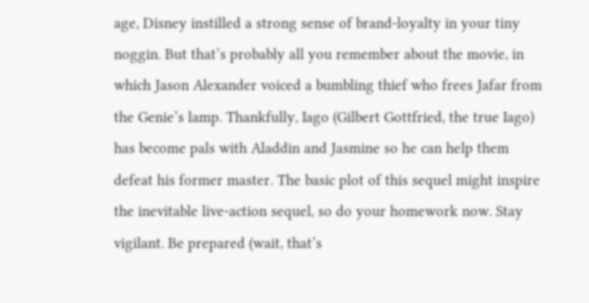age, Disney instilled a strong sense of brand-loyalty in your tiny noggin. But that’s probably all you remember about the movie, in which Jason Alexander voiced a bumbling thief who frees Jafar from the Genie’s lamp. Thankfully, Iago (Gilbert Gottfried, the true Iago) has become pals with Aladdin and Jasmine so he can help them defeat his former master. The basic plot of this sequel might inspire the inevitable live-action sequel, so do your homework now. Stay vigilant. Be prepared (wait, that’s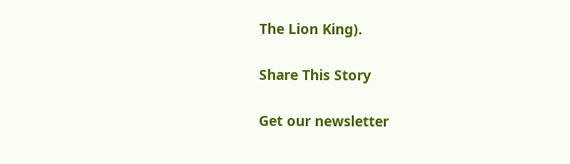The Lion King).

Share This Story

Get our newsletter